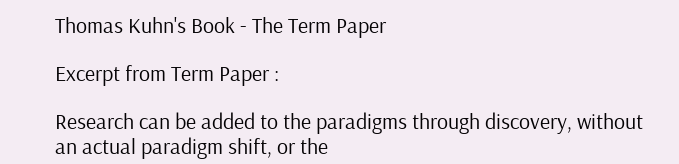Thomas Kuhn's Book - The Term Paper

Excerpt from Term Paper :

Research can be added to the paradigms through discovery, without an actual paradigm shift, or the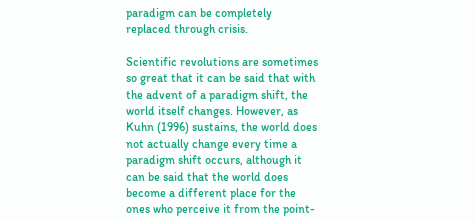paradigm can be completely replaced through crisis.

Scientific revolutions are sometimes so great that it can be said that with the advent of a paradigm shift, the world itself changes. However, as Kuhn (1996) sustains, the world does not actually change every time a paradigm shift occurs, although it can be said that the world does become a different place for the ones who perceive it from the point-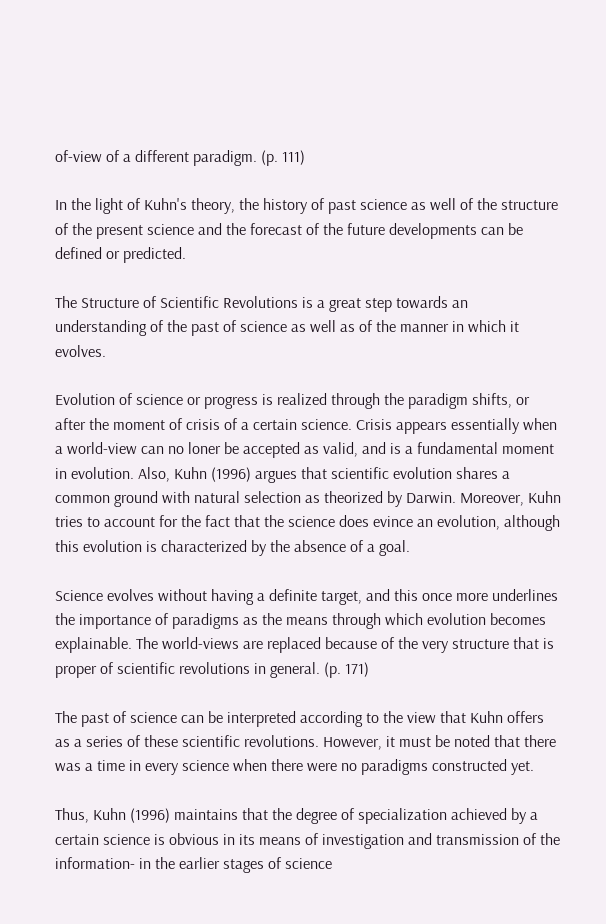of-view of a different paradigm. (p. 111)

In the light of Kuhn's theory, the history of past science as well of the structure of the present science and the forecast of the future developments can be defined or predicted.

The Structure of Scientific Revolutions is a great step towards an understanding of the past of science as well as of the manner in which it evolves.

Evolution of science or progress is realized through the paradigm shifts, or after the moment of crisis of a certain science. Crisis appears essentially when a world-view can no loner be accepted as valid, and is a fundamental moment in evolution. Also, Kuhn (1996) argues that scientific evolution shares a common ground with natural selection as theorized by Darwin. Moreover, Kuhn tries to account for the fact that the science does evince an evolution, although this evolution is characterized by the absence of a goal.

Science evolves without having a definite target, and this once more underlines the importance of paradigms as the means through which evolution becomes explainable. The world-views are replaced because of the very structure that is proper of scientific revolutions in general. (p. 171)

The past of science can be interpreted according to the view that Kuhn offers as a series of these scientific revolutions. However, it must be noted that there was a time in every science when there were no paradigms constructed yet.

Thus, Kuhn (1996) maintains that the degree of specialization achieved by a certain science is obvious in its means of investigation and transmission of the information- in the earlier stages of science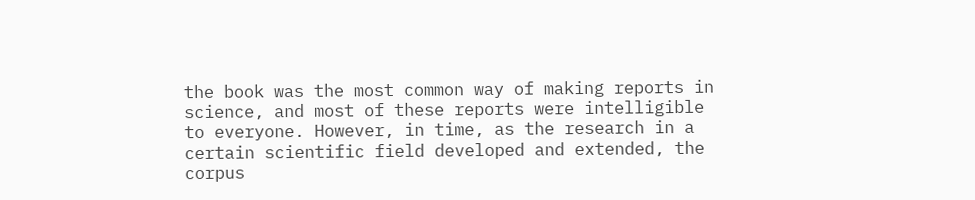the book was the most common way of making reports in science, and most of these reports were intelligible to everyone. However, in time, as the research in a certain scientific field developed and extended, the corpus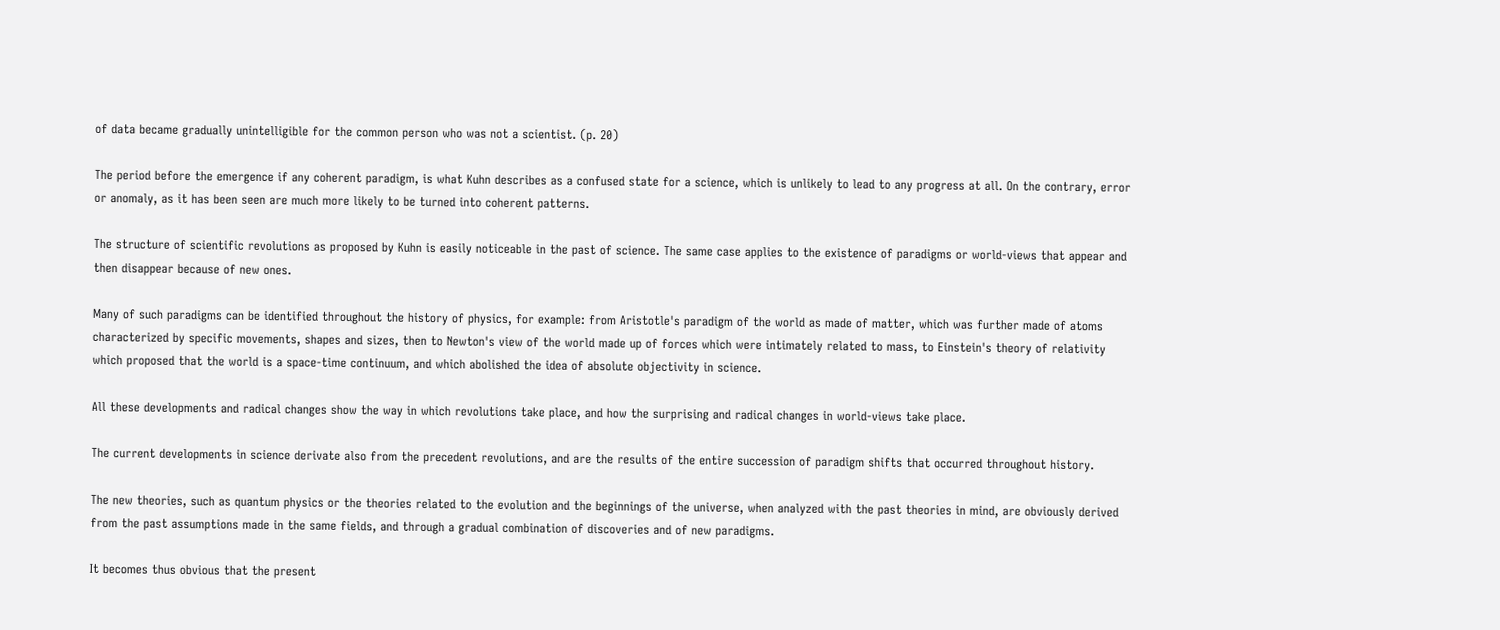of data became gradually unintelligible for the common person who was not a scientist. (p. 20)

The period before the emergence if any coherent paradigm, is what Kuhn describes as a confused state for a science, which is unlikely to lead to any progress at all. On the contrary, error or anomaly, as it has been seen are much more likely to be turned into coherent patterns.

The structure of scientific revolutions as proposed by Kuhn is easily noticeable in the past of science. The same case applies to the existence of paradigms or world-views that appear and then disappear because of new ones.

Many of such paradigms can be identified throughout the history of physics, for example: from Aristotle's paradigm of the world as made of matter, which was further made of atoms characterized by specific movements, shapes and sizes, then to Newton's view of the world made up of forces which were intimately related to mass, to Einstein's theory of relativity which proposed that the world is a space-time continuum, and which abolished the idea of absolute objectivity in science.

All these developments and radical changes show the way in which revolutions take place, and how the surprising and radical changes in world-views take place.

The current developments in science derivate also from the precedent revolutions, and are the results of the entire succession of paradigm shifts that occurred throughout history.

The new theories, such as quantum physics or the theories related to the evolution and the beginnings of the universe, when analyzed with the past theories in mind, are obviously derived from the past assumptions made in the same fields, and through a gradual combination of discoveries and of new paradigms.

It becomes thus obvious that the present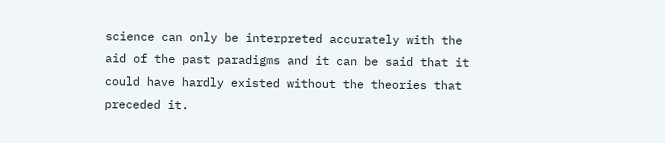science can only be interpreted accurately with the aid of the past paradigms and it can be said that it could have hardly existed without the theories that preceded it.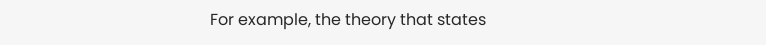For example, the theory that states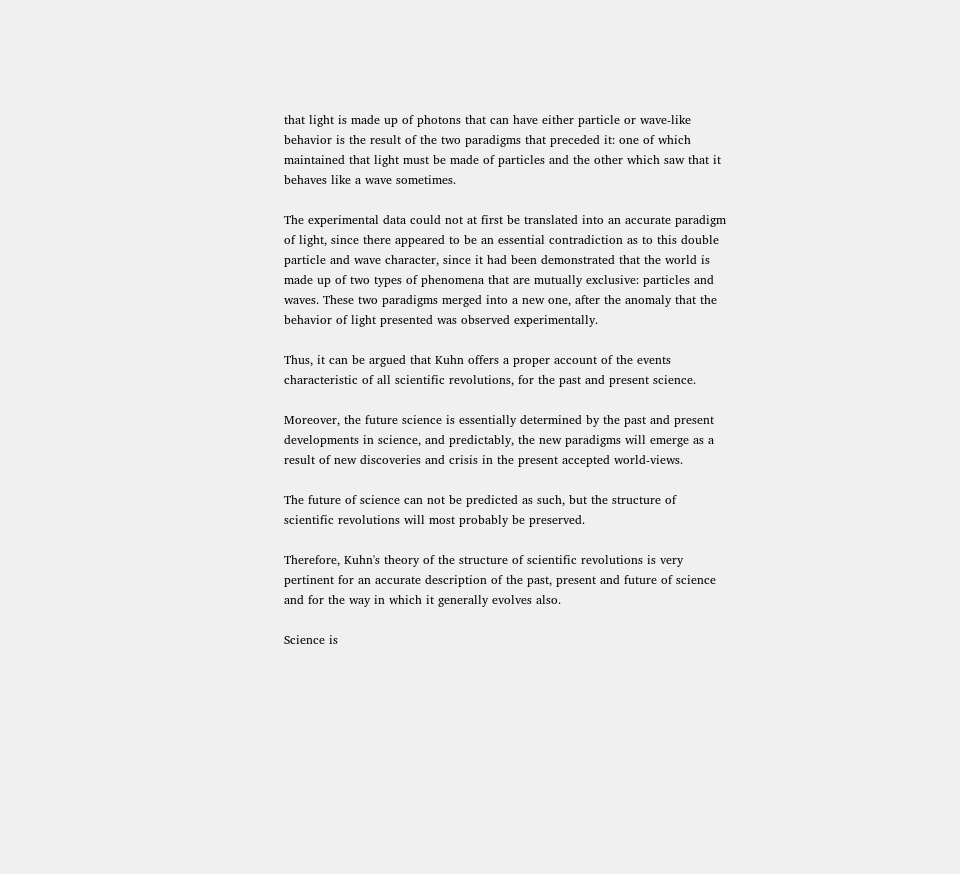that light is made up of photons that can have either particle or wave-like behavior is the result of the two paradigms that preceded it: one of which maintained that light must be made of particles and the other which saw that it behaves like a wave sometimes.

The experimental data could not at first be translated into an accurate paradigm of light, since there appeared to be an essential contradiction as to this double particle and wave character, since it had been demonstrated that the world is made up of two types of phenomena that are mutually exclusive: particles and waves. These two paradigms merged into a new one, after the anomaly that the behavior of light presented was observed experimentally.

Thus, it can be argued that Kuhn offers a proper account of the events characteristic of all scientific revolutions, for the past and present science.

Moreover, the future science is essentially determined by the past and present developments in science, and predictably, the new paradigms will emerge as a result of new discoveries and crisis in the present accepted world-views.

The future of science can not be predicted as such, but the structure of scientific revolutions will most probably be preserved.

Therefore, Kuhn's theory of the structure of scientific revolutions is very pertinent for an accurate description of the past, present and future of science and for the way in which it generally evolves also.

Science is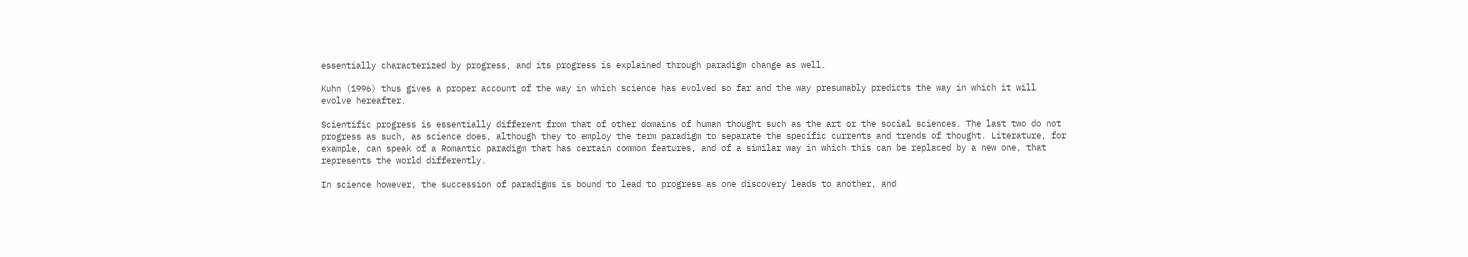essentially characterized by progress, and its progress is explained through paradigm change as well.

Kuhn (1996) thus gives a proper account of the way in which science has evolved so far and the way presumably predicts the way in which it will evolve hereafter.

Scientific progress is essentially different from that of other domains of human thought such as the art or the social sciences. The last two do not progress as such, as science does, although they to employ the term paradigm to separate the specific currents and trends of thought. Literature, for example, can speak of a Romantic paradigm that has certain common features, and of a similar way in which this can be replaced by a new one, that represents the world differently.

In science however, the succession of paradigms is bound to lead to progress as one discovery leads to another, and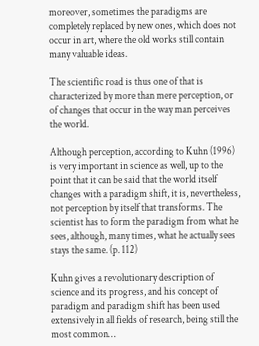moreover, sometimes the paradigms are completely replaced by new ones, which does not occur in art, where the old works still contain many valuable ideas.

The scientific road is thus one of that is characterized by more than mere perception, or of changes that occur in the way man perceives the world.

Although perception, according to Kuhn (1996) is very important in science as well, up to the point that it can be said that the world itself changes with a paradigm shift, it is, nevertheless, not perception by itself that transforms. The scientist has to form the paradigm from what he sees, although, many times, what he actually sees stays the same. (p. 112)

Kuhn gives a revolutionary description of science and its progress, and his concept of paradigm and paradigm shift has been used extensively in all fields of research, being still the most common…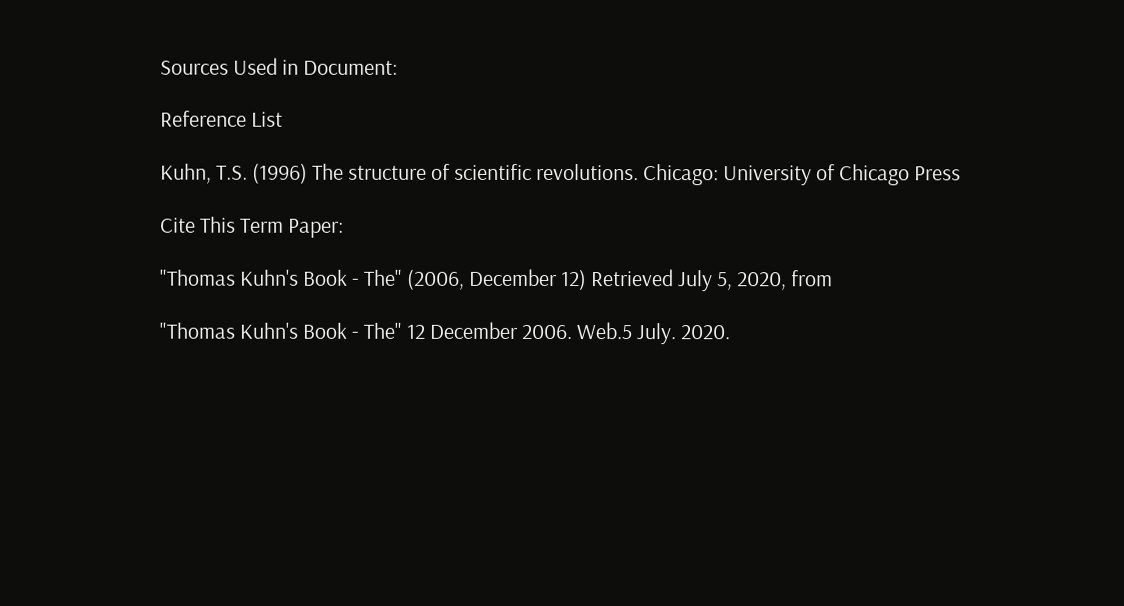Sources Used in Document:

Reference List

Kuhn, T.S. (1996) The structure of scientific revolutions. Chicago: University of Chicago Press

Cite This Term Paper:

"Thomas Kuhn's Book - The" (2006, December 12) Retrieved July 5, 2020, from

"Thomas Kuhn's Book - The" 12 December 2006. Web.5 July. 2020.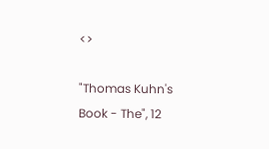<>

"Thomas Kuhn's Book - The", 12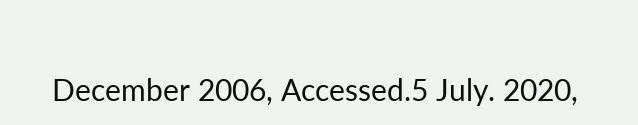December 2006, Accessed.5 July. 2020,